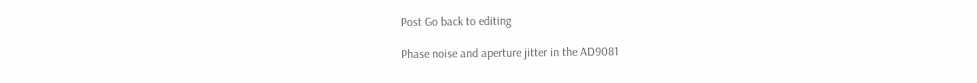Post Go back to editing

Phase noise and aperture jitter in the AD9081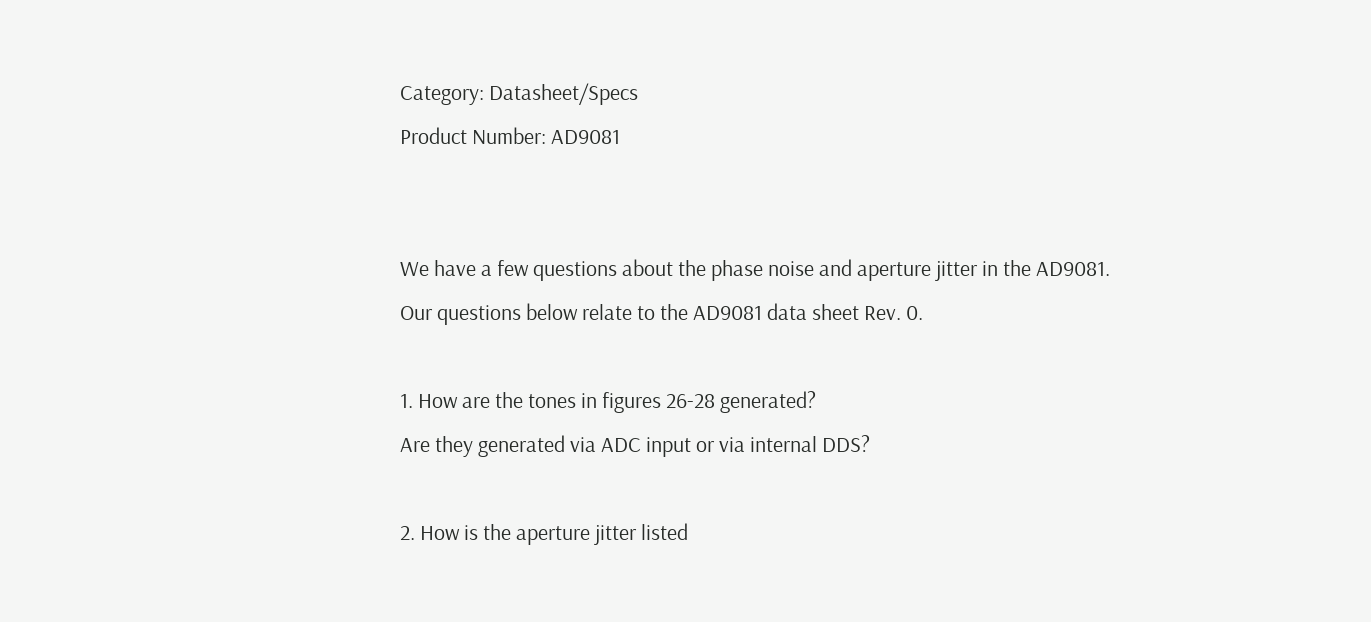Category: Datasheet/Specs
Product Number: AD9081


We have a few questions about the phase noise and aperture jitter in the AD9081.
Our questions below relate to the AD9081 data sheet Rev. 0.

1. How are the tones in figures 26-28 generated?
Are they generated via ADC input or via internal DDS?

2. How is the aperture jitter listed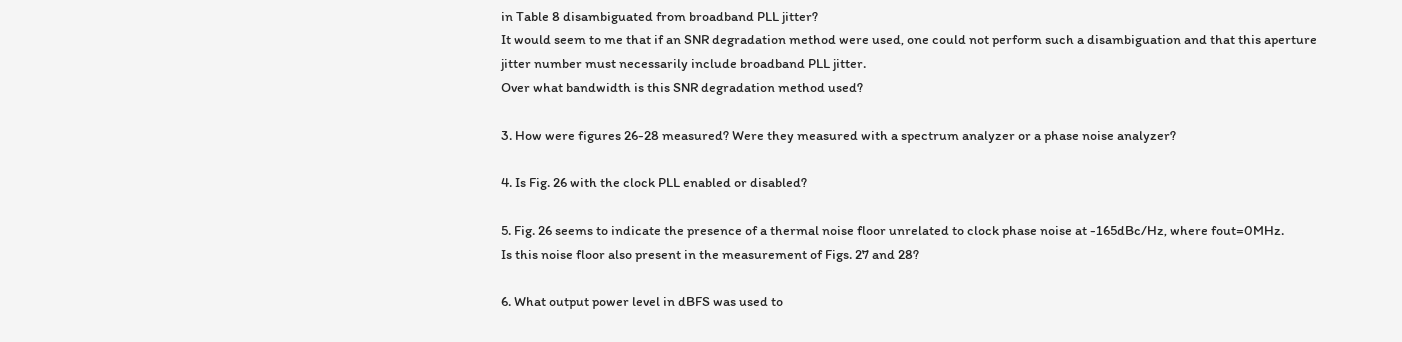in Table 8 disambiguated from broadband PLL jitter?
It would seem to me that if an SNR degradation method were used, one could not perform such a disambiguation and that this aperture jitter number must necessarily include broadband PLL jitter.
Over what bandwidth is this SNR degradation method used?

3. How were figures 26-28 measured? Were they measured with a spectrum analyzer or a phase noise analyzer?

4. Is Fig. 26 with the clock PLL enabled or disabled?

5. Fig. 26 seems to indicate the presence of a thermal noise floor unrelated to clock phase noise at -165dBc/Hz, where fout=0MHz.
Is this noise floor also present in the measurement of Figs. 27 and 28?

6. What output power level in dBFS was used to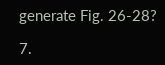generate Fig. 26-28?

7.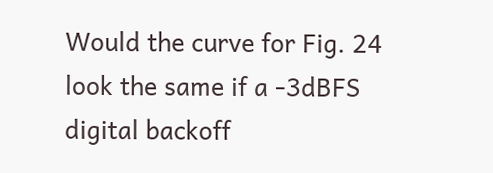Would the curve for Fig. 24 look the same if a -3dBFS digital backoff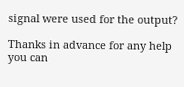signal were used for the output?

Thanks in advance for any help you can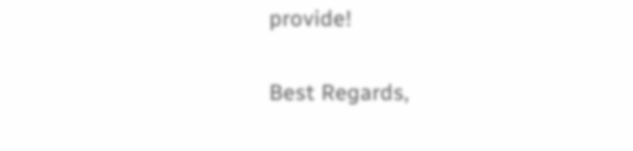provide!

Best Regards,